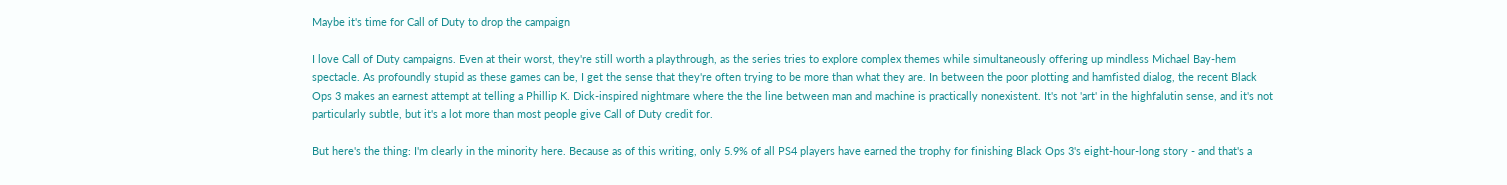Maybe it's time for Call of Duty to drop the campaign

I love Call of Duty campaigns. Even at their worst, they're still worth a playthrough, as the series tries to explore complex themes while simultaneously offering up mindless Michael Bay-hem spectacle. As profoundly stupid as these games can be, I get the sense that they're often trying to be more than what they are. In between the poor plotting and hamfisted dialog, the recent Black Ops 3 makes an earnest attempt at telling a Phillip K. Dick-inspired nightmare where the the line between man and machine is practically nonexistent. It's not 'art' in the highfalutin sense, and it's not particularly subtle, but it's a lot more than most people give Call of Duty credit for.

But here's the thing: I'm clearly in the minority here. Because as of this writing, only 5.9% of all PS4 players have earned the trophy for finishing Black Ops 3's eight-hour-long story - and that's a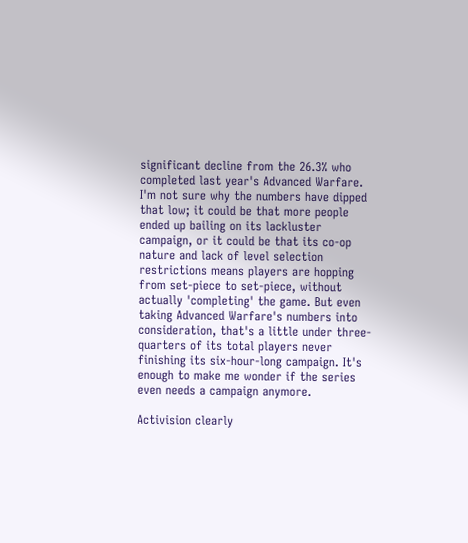significant decline from the 26.3% who completed last year's Advanced Warfare. I'm not sure why the numbers have dipped that low; it could be that more people ended up bailing on its lackluster campaign, or it could be that its co-op nature and lack of level selection restrictions means players are hopping from set-piece to set-piece, without actually 'completing' the game. But even taking Advanced Warfare's numbers into consideration, that's a little under three-quarters of its total players never finishing its six-hour-long campaign. It's enough to make me wonder if the series even needs a campaign anymore.

Activision clearly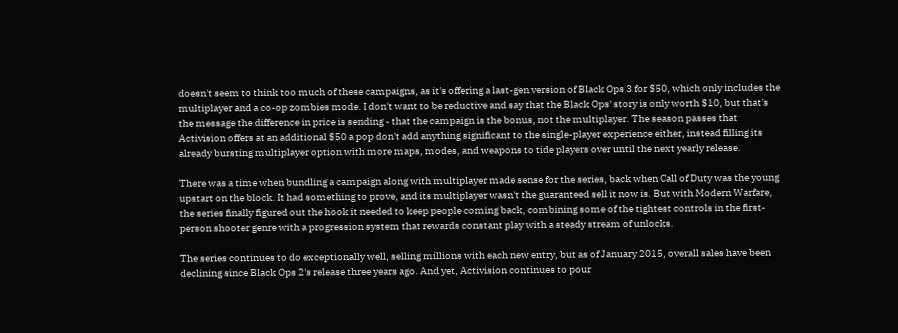doesn't seem to think too much of these campaigns, as it's offering a last-gen version of Black Ops 3 for $50, which only includes the multiplayer and a co-op zombies mode. I don't want to be reductive and say that the Black Ops' story is only worth $10, but that's the message the difference in price is sending - that the campaign is the bonus, not the multiplayer. The season passes that Activision offers at an additional $50 a pop don't add anything significant to the single-player experience either, instead filling its already bursting multiplayer option with more maps, modes, and weapons to tide players over until the next yearly release.

There was a time when bundling a campaign along with multiplayer made sense for the series, back when Call of Duty was the young upstart on the block. It had something to prove, and its multiplayer wasn't the guaranteed sell it now is. But with Modern Warfare, the series finally figured out the hook it needed to keep people coming back, combining some of the tightest controls in the first-person shooter genre with a progression system that rewards constant play with a steady stream of unlocks.

The series continues to do exceptionally well, selling millions with each new entry, but as of January 2015, overall sales have been declining since Black Ops 2's release three years ago. And yet, Activision continues to pour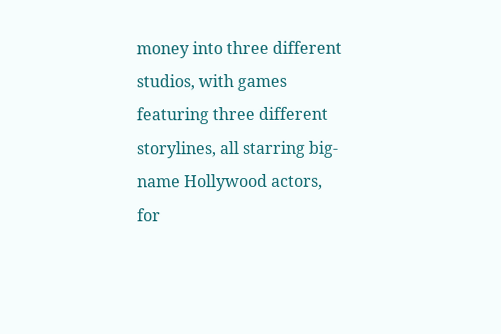money into three different studios, with games featuring three different storylines, all starring big-name Hollywood actors, for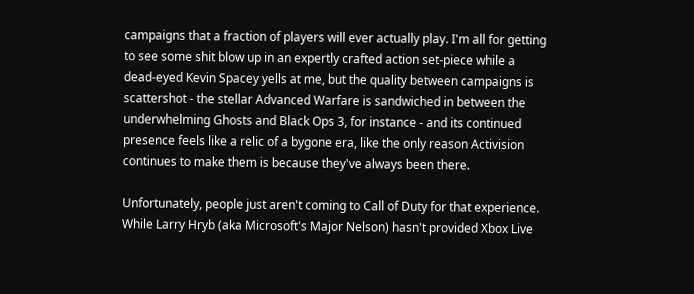campaigns that a fraction of players will ever actually play. I'm all for getting to see some shit blow up in an expertly crafted action set-piece while a dead-eyed Kevin Spacey yells at me, but the quality between campaigns is scattershot - the stellar Advanced Warfare is sandwiched in between the underwhelming Ghosts and Black Ops 3, for instance - and its continued presence feels like a relic of a bygone era, like the only reason Activision continues to make them is because they've always been there.

Unfortunately, people just aren't coming to Call of Duty for that experience. While Larry Hryb (aka Microsoft's Major Nelson) hasn't provided Xbox Live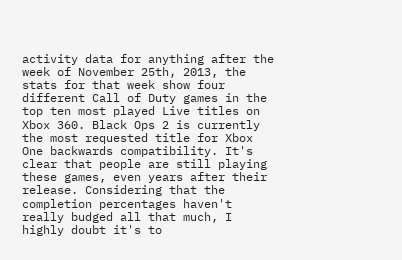activity data for anything after the week of November 25th, 2013, the stats for that week show four different Call of Duty games in the top ten most played Live titles on Xbox 360. Black Ops 2 is currently the most requested title for Xbox One backwards compatibility. It's clear that people are still playing these games, even years after their release. Considering that the completion percentages haven't really budged all that much, I highly doubt it's to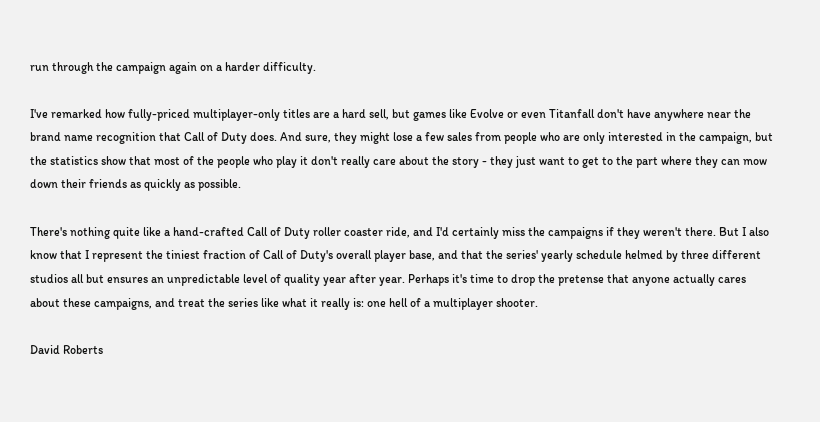run through the campaign again on a harder difficulty.

I've remarked how fully-priced multiplayer-only titles are a hard sell, but games like Evolve or even Titanfall don't have anywhere near the brand name recognition that Call of Duty does. And sure, they might lose a few sales from people who are only interested in the campaign, but the statistics show that most of the people who play it don't really care about the story - they just want to get to the part where they can mow down their friends as quickly as possible.

There's nothing quite like a hand-crafted Call of Duty roller coaster ride, and I'd certainly miss the campaigns if they weren't there. But I also know that I represent the tiniest fraction of Call of Duty's overall player base, and that the series' yearly schedule helmed by three different studios all but ensures an unpredictable level of quality year after year. Perhaps it's time to drop the pretense that anyone actually cares about these campaigns, and treat the series like what it really is: one hell of a multiplayer shooter.

David Roberts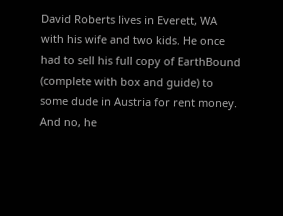David Roberts lives in Everett, WA with his wife and two kids. He once had to sell his full copy of EarthBound (complete with box and guide) to some dude in Austria for rent money. And no, he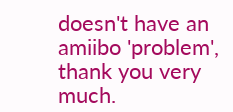doesn't have an amiibo 'problem', thank you very much.